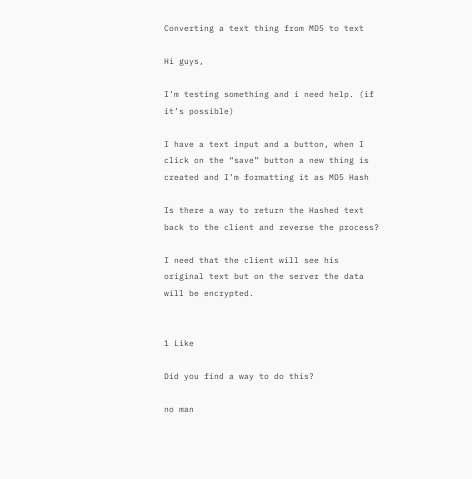Converting a text thing from MD5 to text

Hi guys,

I’m testing something and i need help. (if it’s possible)

I have a text input and a button, when I click on the “save” button a new thing is created and I’m formatting it as MD5 Hash

Is there a way to return the Hashed text back to the client and reverse the process?

I need that the client will see his original text but on the server the data will be encrypted.


1 Like

Did you find a way to do this?

no man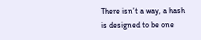There isn’t a way, a hash is designed to be one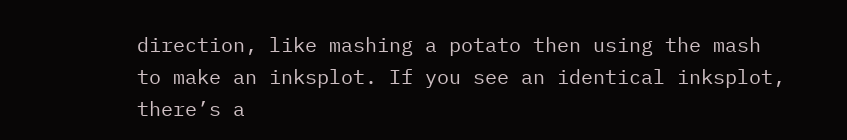direction, like mashing a potato then using the mash to make an inksplot. If you see an identical inksplot, there’s a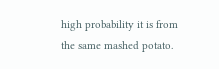high probability it is from the same mashed potato.